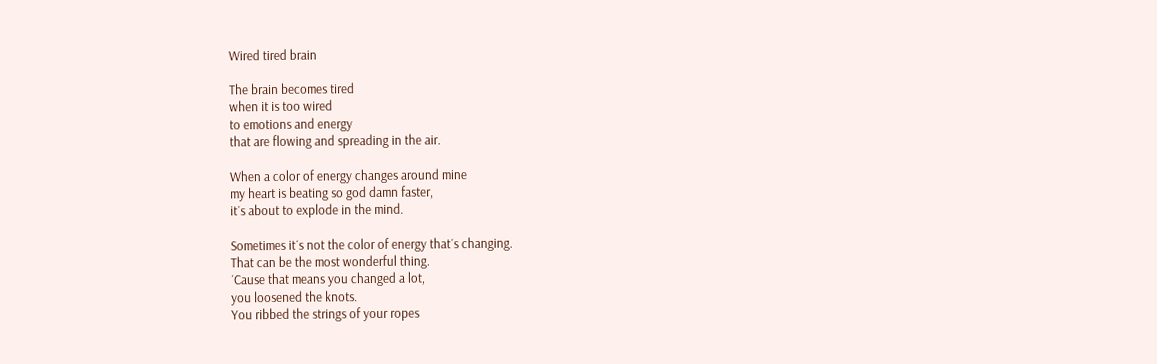Wired tired brain

The brain becomes tired
when it is too wired
to emotions and energy
that are flowing and spreading in the air.

When a color of energy changes around mine
my heart is beating so god damn faster,
it´s about to explode in the mind.

Sometimes it´s not the color of energy that´s changing.
That can be the most wonderful thing.
´Cause that means you changed a lot,
you loosened the knots.
You ribbed the strings of your ropes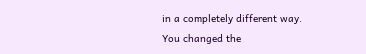in a completely different way.
You changed the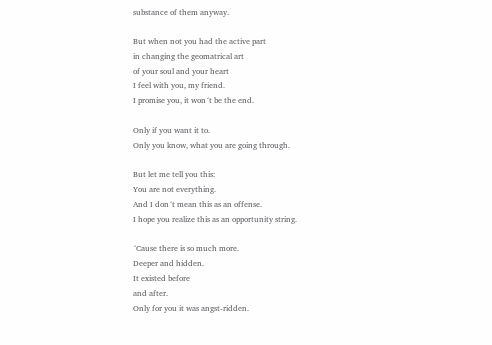substance of them anyway.

But when not you had the active part
in changing the geomatrical art
of your soul and your heart
I feel with you, my friend.
I promise you, it won´t be the end.

Only if you want it to.
Only you know, what you are going through.

But let me tell you this:
You are not everything.
And I don´t mean this as an offense.
I hope you realize this as an opportunity string.

´Cause there is so much more.
Deeper and hidden.
It existed before
and after.
Only for you it was angst-ridden.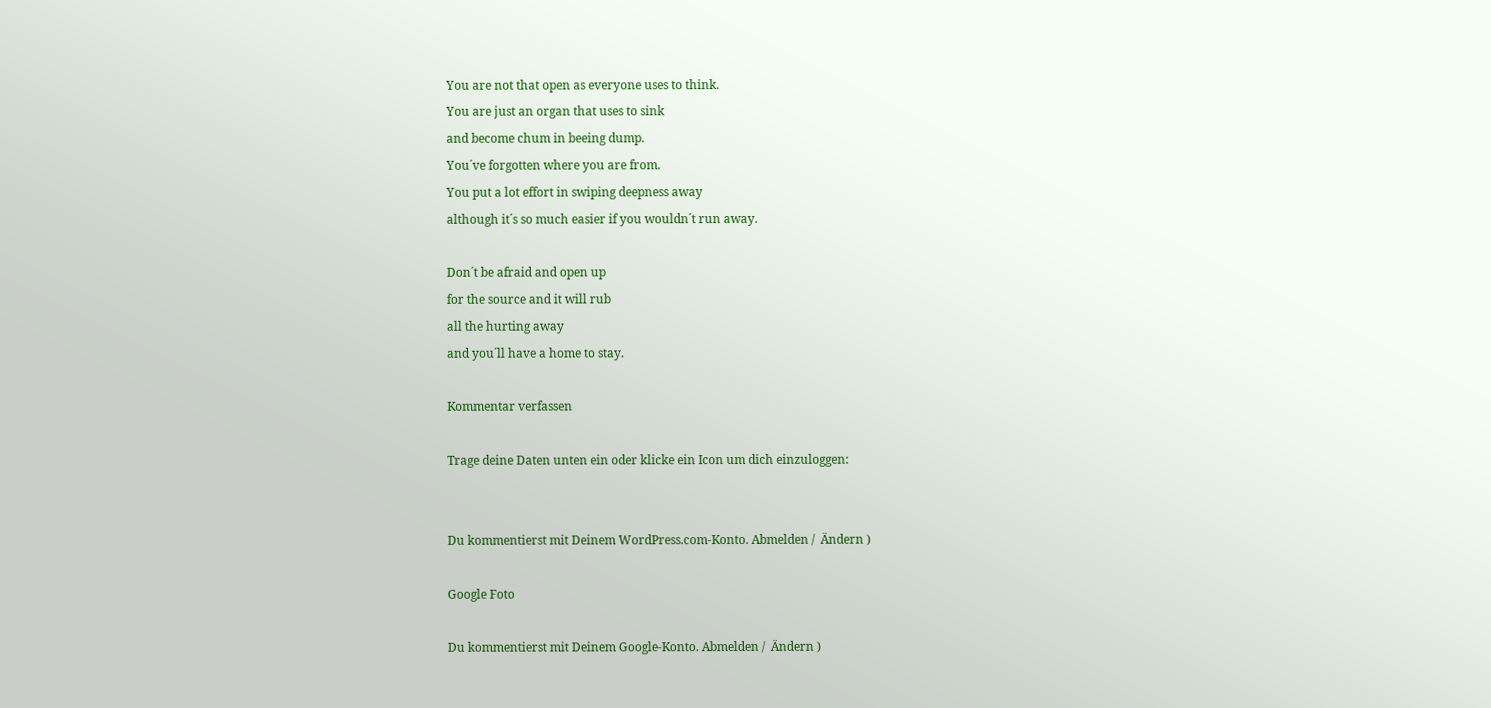You are not that open as everyone uses to think.
You are just an organ that uses to sink
and become chum in beeing dump.
You´ve forgotten where you are from.
You put a lot effort in swiping deepness away
although it´s so much easier if you wouldn´t run away.

Don´t be afraid and open up
for the source and it will rub
all the hurting away
and you´ll have a home to stay.

Kommentar verfassen

Trage deine Daten unten ein oder klicke ein Icon um dich einzuloggen:


Du kommentierst mit Deinem WordPress.com-Konto. Abmelden /  Ändern )

Google Foto

Du kommentierst mit Deinem Google-Konto. Abmelden /  Ändern )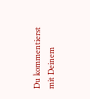Du kommentierst mit Deinem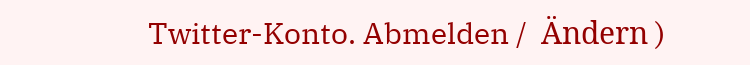Twitter-Konto. Abmelden /  Ändern )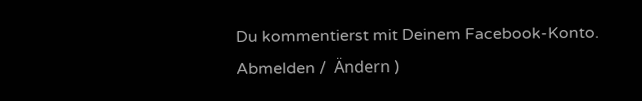Du kommentierst mit Deinem Facebook-Konto. Abmelden /  Ändern )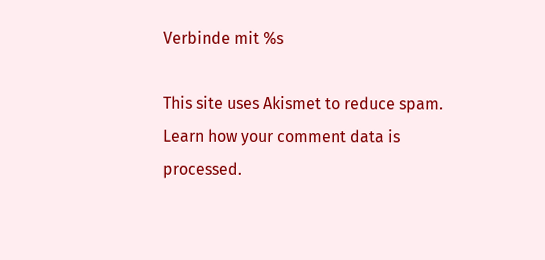Verbinde mit %s

This site uses Akismet to reduce spam. Learn how your comment data is processed.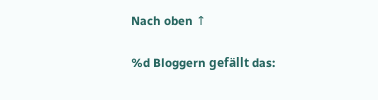Nach oben ↑

%d Bloggern gefällt das: